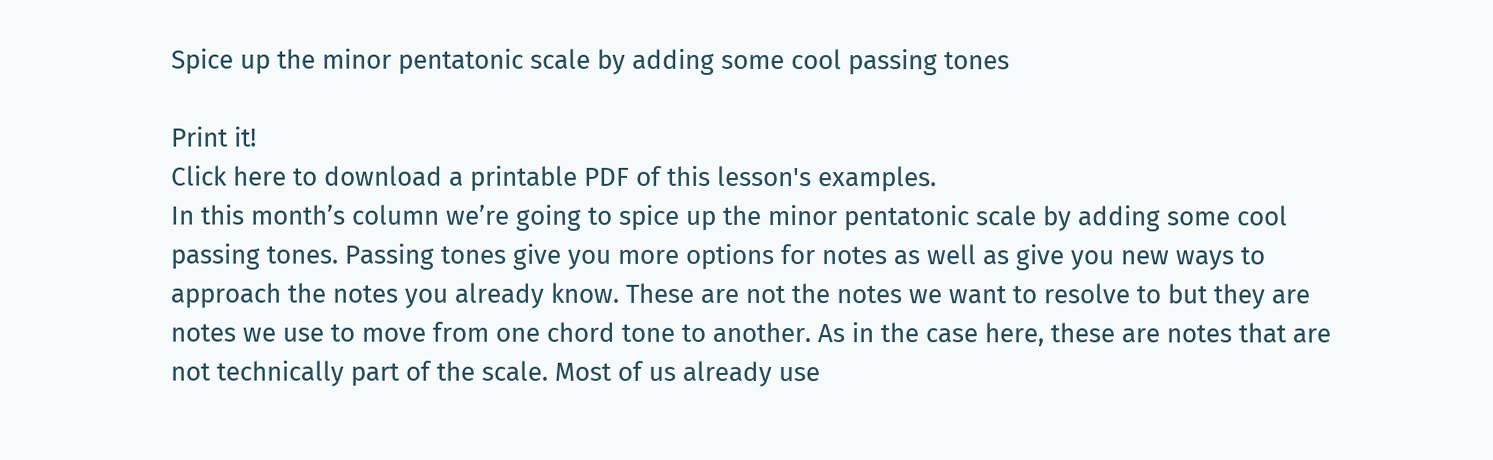Spice up the minor pentatonic scale by adding some cool passing tones

Print it!
Click here to download a printable PDF of this lesson's examples.
In this month’s column we’re going to spice up the minor pentatonic scale by adding some cool passing tones. Passing tones give you more options for notes as well as give you new ways to approach the notes you already know. These are not the notes we want to resolve to but they are notes we use to move from one chord tone to another. As in the case here, these are notes that are not technically part of the scale. Most of us already use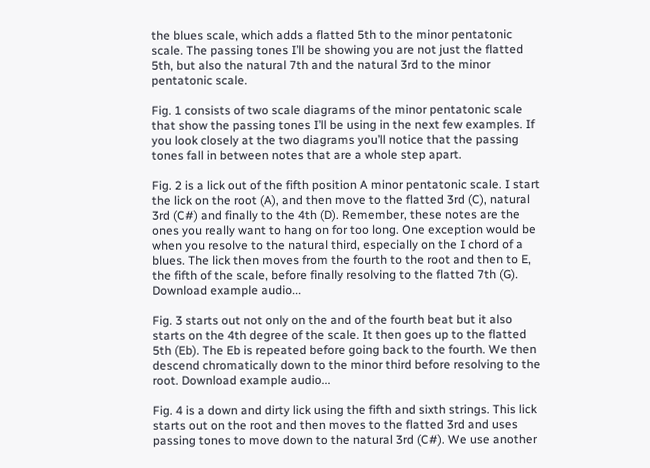the blues scale, which adds a flatted 5th to the minor pentatonic scale. The passing tones I’ll be showing you are not just the flatted 5th, but also the natural 7th and the natural 3rd to the minor pentatonic scale.

Fig. 1 consists of two scale diagrams of the minor pentatonic scale that show the passing tones I’ll be using in the next few examples. If you look closely at the two diagrams you’ll notice that the passing tones fall in between notes that are a whole step apart.

Fig. 2 is a lick out of the fifth position A minor pentatonic scale. I start the lick on the root (A), and then move to the flatted 3rd (C), natural 3rd (C#) and finally to the 4th (D). Remember, these notes are the ones you really want to hang on for too long. One exception would be when you resolve to the natural third, especially on the I chord of a blues. The lick then moves from the fourth to the root and then to E, the fifth of the scale, before finally resolving to the flatted 7th (G). Download example audio...

Fig. 3 starts out not only on the and of the fourth beat but it also starts on the 4th degree of the scale. It then goes up to the flatted 5th (Eb). The Eb is repeated before going back to the fourth. We then descend chromatically down to the minor third before resolving to the root. Download example audio...

Fig. 4 is a down and dirty lick using the fifth and sixth strings. This lick starts out on the root and then moves to the flatted 3rd and uses passing tones to move down to the natural 3rd (C#). We use another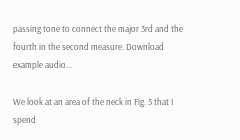passing tone to connect the major 3rd and the fourth in the second measure. Download example audio...

We look at an area of the neck in Fig. 5 that I spend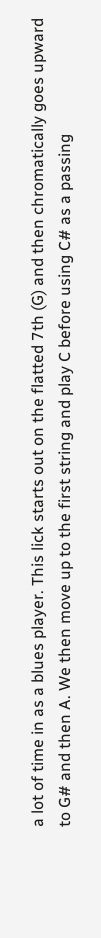a lot of time in as a blues player. This lick starts out on the flatted 7th (G) and then chromatically goes upward to G# and then A. We then move up to the first string and play C before using C# as a passing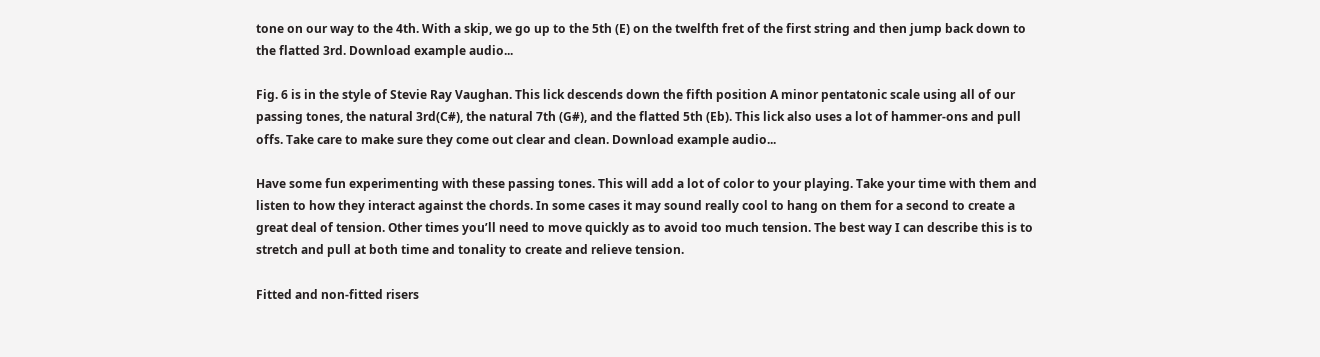tone on our way to the 4th. With a skip, we go up to the 5th (E) on the twelfth fret of the first string and then jump back down to the flatted 3rd. Download example audio...

Fig. 6 is in the style of Stevie Ray Vaughan. This lick descends down the fifth position A minor pentatonic scale using all of our passing tones, the natural 3rd(C#), the natural 7th (G#), and the flatted 5th (Eb). This lick also uses a lot of hammer-ons and pull offs. Take care to make sure they come out clear and clean. Download example audio...

Have some fun experimenting with these passing tones. This will add a lot of color to your playing. Take your time with them and listen to how they interact against the chords. In some cases it may sound really cool to hang on them for a second to create a great deal of tension. Other times you’ll need to move quickly as to avoid too much tension. The best way I can describe this is to stretch and pull at both time and tonality to create and relieve tension.

Fitted and non-fitted risers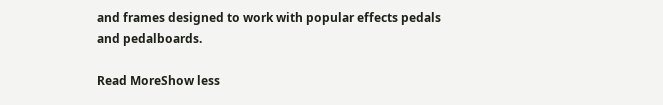and frames designed to work with popular effects pedals and pedalboards.

Read MoreShow less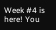Week #4 is here! You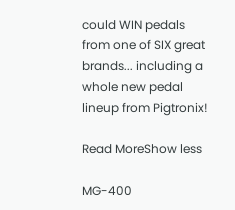could WIN pedals from one of SIX great brands... including a whole new pedal lineup from Pigtronix!

Read MoreShow less

MG-400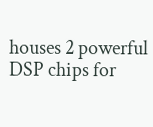houses 2 powerful DSP chips for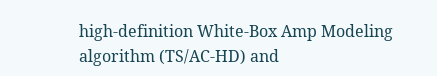high-definition White-Box Amp Modeling algorithm (TS/AC-HD) and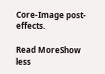Core-Image post-effects.

Read MoreShow less